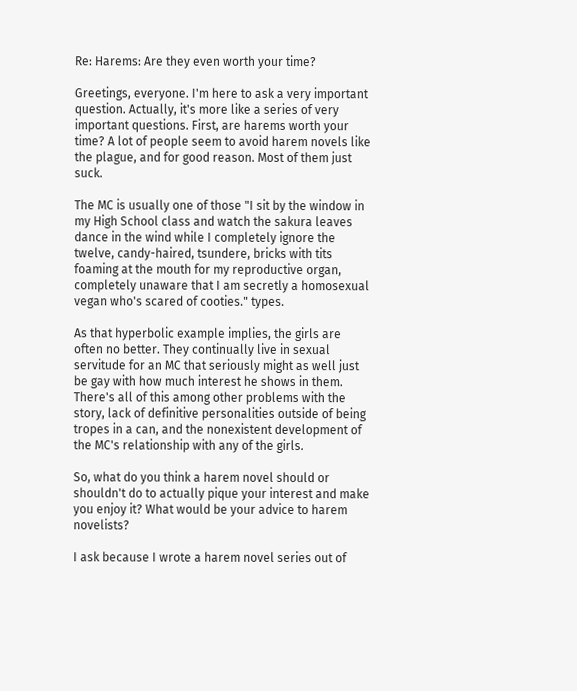Re: Harems: Are they even worth your time?

Greetings, everyone. I'm here to ask a very important question. Actually, it's more like a series of very important questions. First, are harems worth your time? A lot of people seem to avoid harem novels like the plague, and for good reason. Most of them just suck.

The MC is usually one of those "I sit by the window in my High School class and watch the sakura leaves dance in the wind while I completely ignore the twelve, candy-haired, tsundere, bricks with tits foaming at the mouth for my reproductive organ, completely unaware that I am secretly a homosexual vegan who's scared of cooties." types.

As that hyperbolic example implies, the girls are often no better. They continually live in sexual servitude for an MC that seriously might as well just be gay with how much interest he shows in them. There's all of this among other problems with the story, lack of definitive personalities outside of being tropes in a can, and the nonexistent development of the MC's relationship with any of the girls.

So, what do you think a harem novel should or shouldn't do to actually pique your interest and make you enjoy it? What would be your advice to harem novelists?

I ask because I wrote a harem novel series out of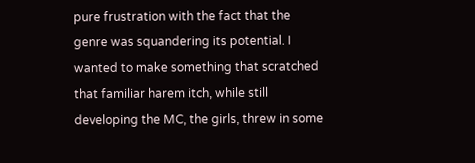pure frustration with the fact that the genre was squandering its potential. I wanted to make something that scratched that familiar harem itch, while still developing the MC, the girls, threw in some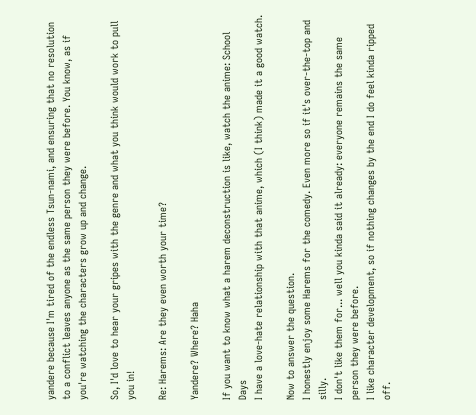yandere because I'm tired of the endless Tsun-nami, and ensuring that no resolution to a conflict leaves anyone as the same person they were before. You know, as if you're watching the characters grow up and change.

So, I'd love to hear your gripes with the genre and what you think would work to pull you in!

Re: Harems: Are they even worth your time?

Yandere? Where? Haha

If you want to know what a harem deconstruction is like, watch the anime: School Days
I have a love-hate relationship with that anime, which (I think) made it a good watch.

Now to answer the question.
I honestly enjoy some Harems for the comedy. Even more so if it's over-the-top and silly.
I don't like them for... well you kinda said it already: everyone remains the same person they were before.
I like character development, so if nothing changes by the end I do feel kinda ripped off.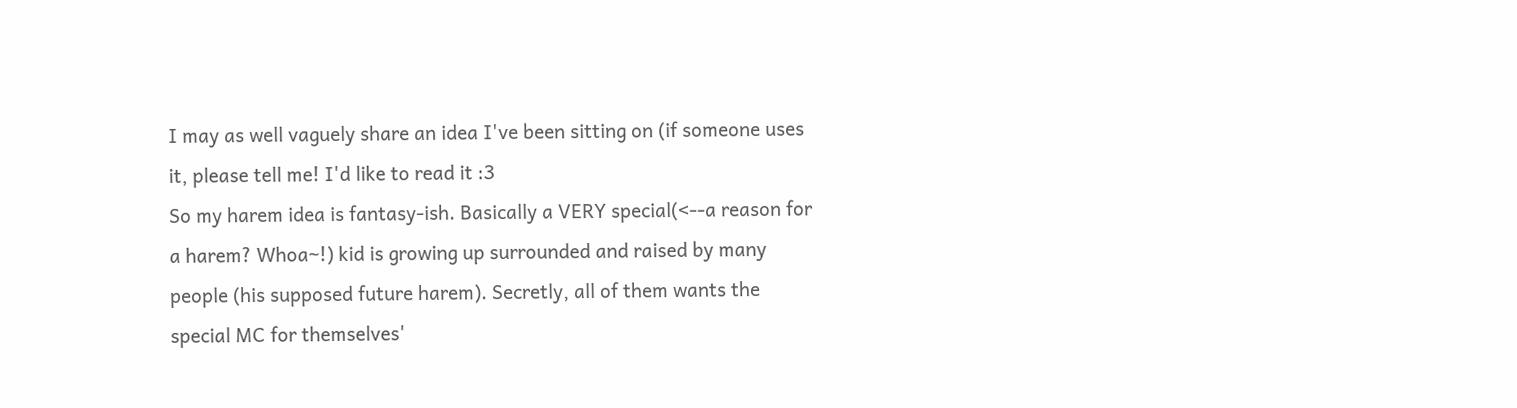I may as well vaguely share an idea I've been sitting on (if someone uses it, please tell me! I'd like to read it :3
So my harem idea is fantasy-ish. Basically a VERY special(<--a reason for a harem? Whoa~!) kid is growing up surrounded and raised by many people (his supposed future harem). Secretly, all of them wants the special MC for themselves'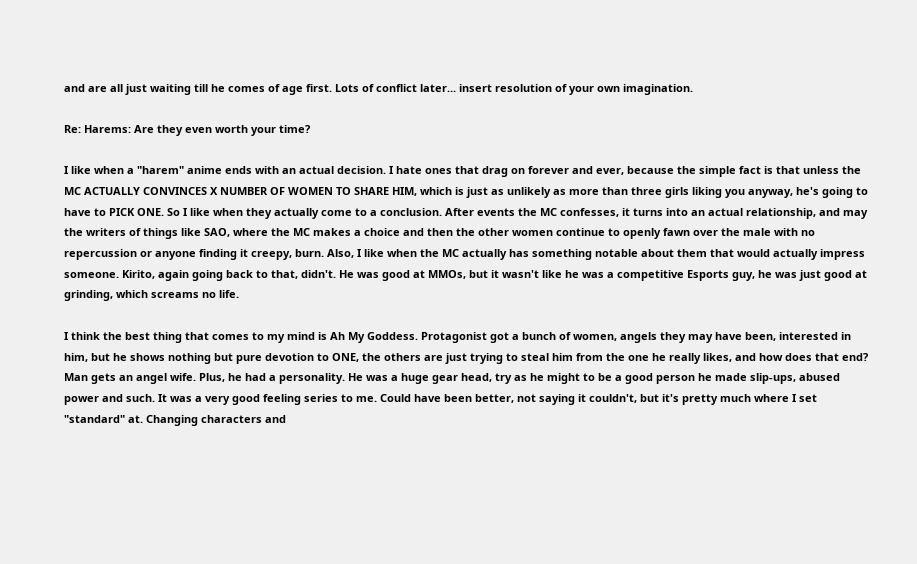and are all just waiting till he comes of age first. Lots of conflict later... insert resolution of your own imagination.

Re: Harems: Are they even worth your time?

I like when a "harem" anime ends with an actual decision. I hate ones that drag on forever and ever, because the simple fact is that unless the MC ACTUALLY CONVINCES X NUMBER OF WOMEN TO SHARE HIM, which is just as unlikely as more than three girls liking you anyway, he's going to have to PICK ONE. So I like when they actually come to a conclusion. After events the MC confesses, it turns into an actual relationship, and may the writers of things like SAO, where the MC makes a choice and then the other women continue to openly fawn over the male with no repercussion or anyone finding it creepy, burn. Also, I like when the MC actually has something notable about them that would actually impress someone. Kirito, again going back to that, didn't. He was good at MMOs, but it wasn't like he was a competitive Esports guy, he was just good at grinding, which screams no life.

I think the best thing that comes to my mind is Ah My Goddess. Protagonist got a bunch of women, angels they may have been, interested in him, but he shows nothing but pure devotion to ONE, the others are just trying to steal him from the one he really likes, and how does that end? Man gets an angel wife. Plus, he had a personality. He was a huge gear head, try as he might to be a good person he made slip-ups, abused power and such. It was a very good feeling series to me. Could have been better, not saying it couldn't, but it's pretty much where I set "standard" at. Changing characters and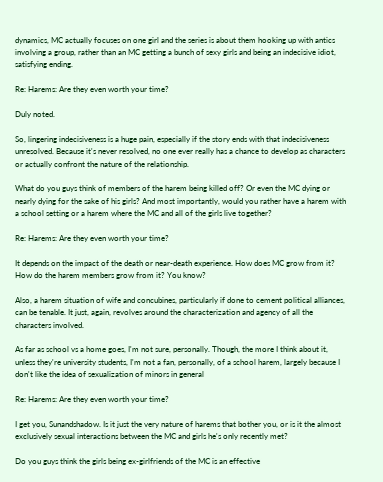dynamics, MC actually focuses on one girl and the series is about them hooking up with antics involving a group, rather than an MC getting a bunch of sexy girls and being an indecisive idiot, satisfying ending.

Re: Harems: Are they even worth your time?

Duly noted.

So, lingering indecisiveness is a huge pain, especially if the story ends with that indecisiveness unresolved. Because it's never resolved, no one ever really has a chance to develop as characters or actually confront the nature of the relationship.

What do you guys think of members of the harem being killed off? Or even the MC dying or nearly dying for the sake of his girls? And most importantly, would you rather have a harem with a school setting or a harem where the MC and all of the girls live together?

Re: Harems: Are they even worth your time?

It depends on the impact of the death or near-death experience. How does MC grow from it? How do the harem members grow from it? You know?

Also, a harem situation of wife and concubines, particularly if done to cement political alliances, can be tenable. It just, again, revolves around the characterization and agency of all the characters involved.

As far as school vs a home goes, I'm not sure, personally. Though, the more I think about it, unless they're university students, I'm not a fan, personally, of a school harem, largely because I don't like the idea of sexualization of minors in general

Re: Harems: Are they even worth your time?

I get you, Sunandshadow. Is it just the very nature of harems that bother you, or is it the almost exclusively sexual interactions between the MC and girls he's only recently met?

Do you guys think the girls being ex-girlfriends of the MC is an effective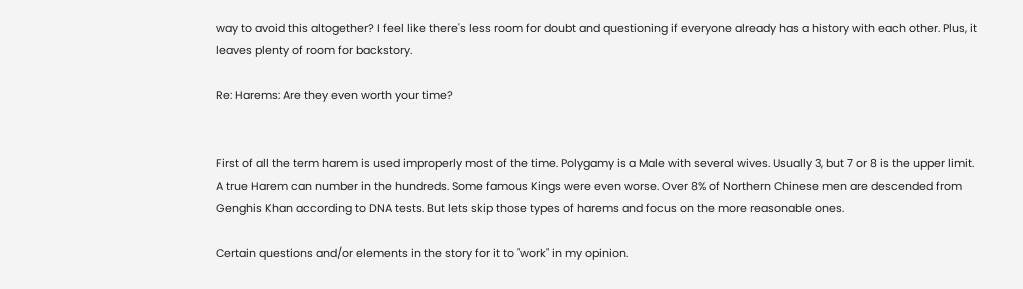way to avoid this altogether? I feel like there's less room for doubt and questioning if everyone already has a history with each other. Plus, it leaves plenty of room for backstory.

Re: Harems: Are they even worth your time?


First of all the term harem is used improperly most of the time. Polygamy is a Male with several wives. Usually 3, but 7 or 8 is the upper limit. A true Harem can number in the hundreds. Some famous Kings were even worse. Over 8% of Northern Chinese men are descended from Genghis Khan according to DNA tests. But lets skip those types of harems and focus on the more reasonable ones.

Certain questions and/or elements in the story for it to "work" in my opinion.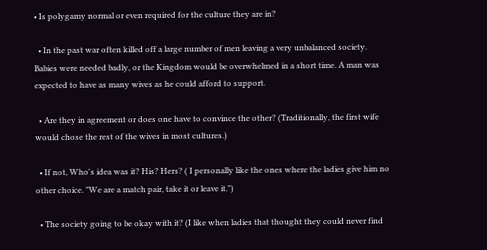• Is polygamy normal or even required for the culture they are in?

  • In the past war often killed off a large number of men leaving a very unbalanced society. Babies were needed badly, or the Kingdom would be overwhelmed in a short time. A man was expected to have as many wives as he could afford to support.

  • Are they in agreement or does one have to convince the other? (Traditionally, the first wife would chose the rest of the wives in most cultures.)

  • If not, Who's idea was it? His? Hers? ( I personally like the ones where the ladies give him no other choice. "We are a match pair, take it or leave it.")

  • The society going to be okay with it? (I like when ladies that thought they could never find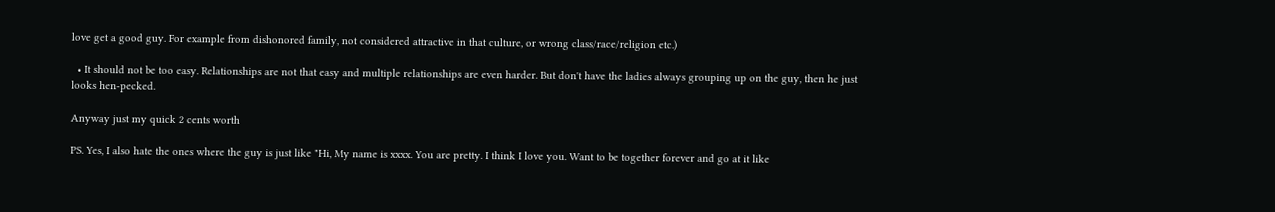love get a good guy. For example from dishonored family, not considered attractive in that culture, or wrong class/race/religion etc.)

  • It should not be too easy. Relationships are not that easy and multiple relationships are even harder. But don't have the ladies always grouping up on the guy, then he just looks hen-pecked.

Anyway just my quick 2 cents worth

PS. Yes, I also hate the ones where the guy is just like "Hi, My name is xxxx. You are pretty. I think I love you. Want to be together forever and go at it like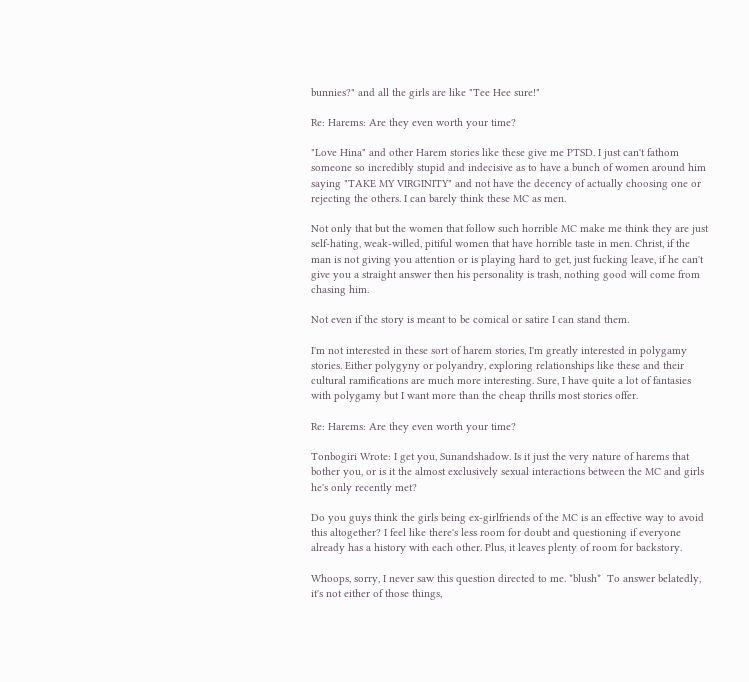bunnies?" and all the girls are like "Tee Hee sure!"

Re: Harems: Are they even worth your time?

"Love Hina" and other Harem stories like these give me PTSD. I just can't fathom someone so incredibly stupid and indecisive as to have a bunch of women around him saying "TAKE MY VIRGINITY" and not have the decency of actually choosing one or rejecting the others. I can barely think these MC as men.

Not only that but the women that follow such horrible MC make me think they are just self-hating, weak-willed, pitiful women that have horrible taste in men. Christ, if the man is not giving you attention or is playing hard to get, just fucking leave, if he can't give you a straight answer then his personality is trash, nothing good will come from chasing him.

Not even if the story is meant to be comical or satire I can stand them.

I'm not interested in these sort of harem stories, I'm greatly interested in polygamy stories. Either polygyny or polyandry, exploring relationships like these and their cultural ramifications are much more interesting. Sure, I have quite a lot of fantasies with polygamy but I want more than the cheap thrills most stories offer.

Re: Harems: Are they even worth your time?

Tonbogiri Wrote: I get you, Sunandshadow. Is it just the very nature of harems that bother you, or is it the almost exclusively sexual interactions between the MC and girls he's only recently met?

Do you guys think the girls being ex-girlfriends of the MC is an effective way to avoid this altogether? I feel like there's less room for doubt and questioning if everyone already has a history with each other. Plus, it leaves plenty of room for backstory.

Whoops, sorry, I never saw this question directed to me. *blush*  To answer belatedly, it's not either of those things,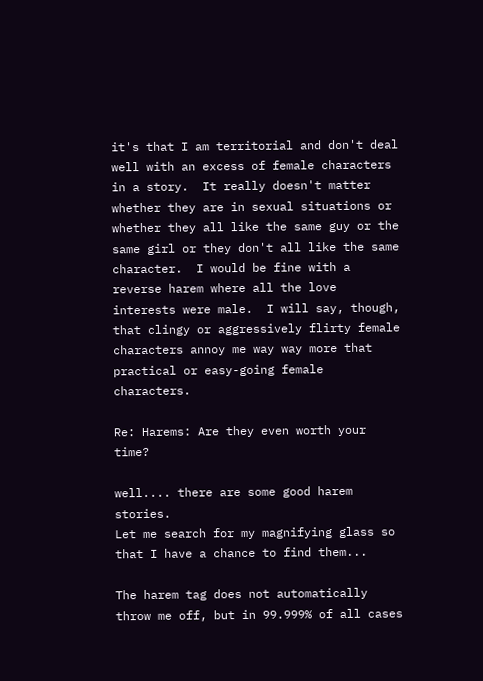it's that I am territorial and don't deal well with an excess of female characters in a story.  It really doesn't matter whether they are in sexual situations or whether they all like the same guy or the same girl or they don't all like the same character.  I would be fine with a reverse harem where all the love interests were male.  I will say, though, that clingy or aggressively flirty female characters annoy me way way more that practical or easy-going female characters.

Re: Harems: Are they even worth your time?

well.... there are some good harem stories.
Let me search for my magnifying glass so that I have a chance to find them...

The harem tag does not automatically throw me off, but in 99.999% of all cases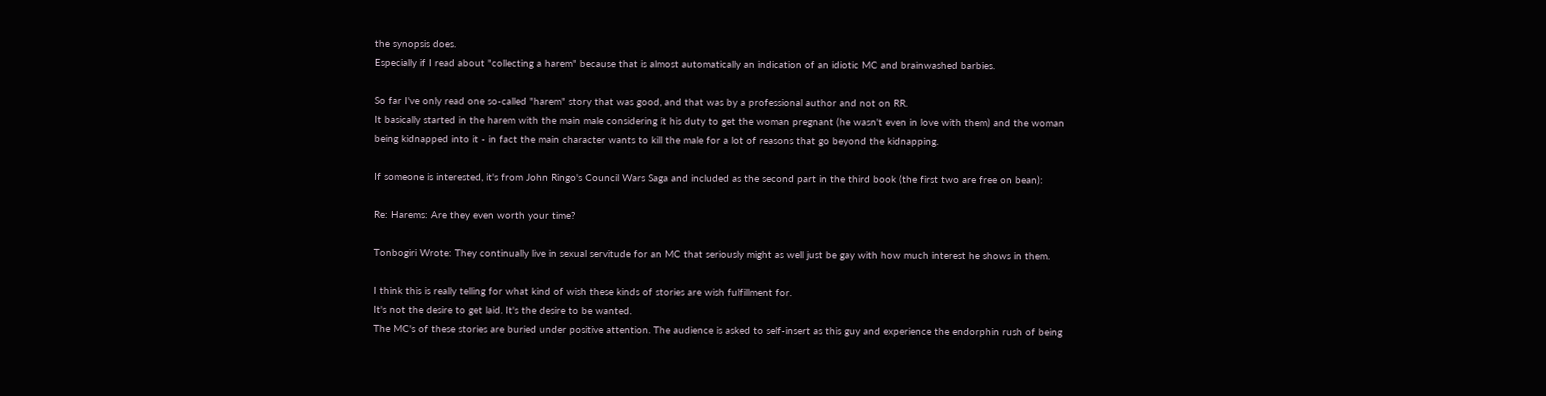the synopsis does.
Especially if I read about "collecting a harem" because that is almost automatically an indication of an idiotic MC and brainwashed barbies.

So far I've only read one so-called "harem" story that was good, and that was by a professional author and not on RR.
It basically started in the harem with the main male considering it his duty to get the woman pregnant (he wasn't even in love with them) and the woman being kidnapped into it - in fact the main character wants to kill the male for a lot of reasons that go beyond the kidnapping.

If someone is interested, it's from John Ringo's Council Wars Saga and included as the second part in the third book (the first two are free on bean):

Re: Harems: Are they even worth your time?

Tonbogiri Wrote: They continually live in sexual servitude for an MC that seriously might as well just be gay with how much interest he shows in them.

I think this is really telling for what kind of wish these kinds of stories are wish fulfillment for.
It's not the desire to get laid. It's the desire to be wanted.
The MC's of these stories are buried under positive attention. The audience is asked to self-insert as this guy and experience the endorphin rush of being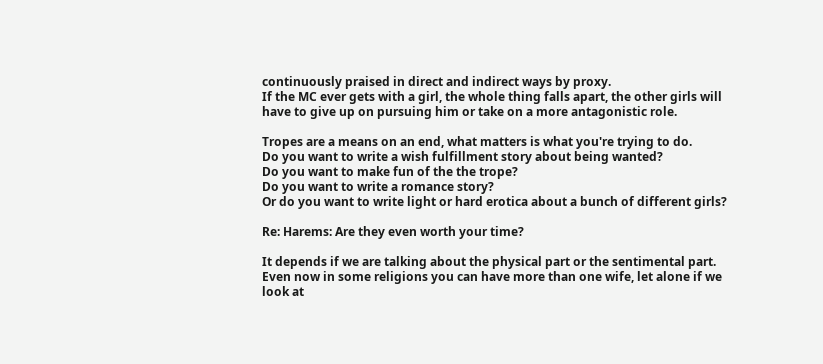continuously praised in direct and indirect ways by proxy.
If the MC ever gets with a girl, the whole thing falls apart, the other girls will have to give up on pursuing him or take on a more antagonistic role.

Tropes are a means on an end, what matters is what you're trying to do.
Do you want to write a wish fulfillment story about being wanted?
Do you want to make fun of the the trope?
Do you want to write a romance story?
Or do you want to write light or hard erotica about a bunch of different girls?

Re: Harems: Are they even worth your time?

It depends if we are talking about the physical part or the sentimental part. Even now in some religions you can have more than one wife, let alone if we look at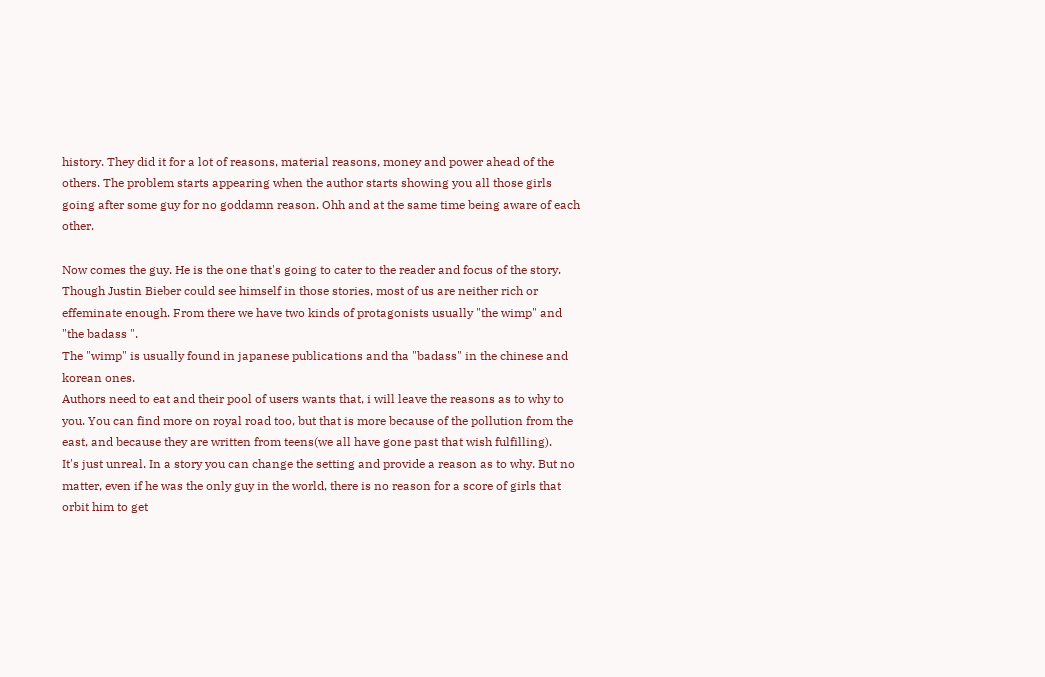history. They did it for a lot of reasons, material reasons, money and power ahead of the others. The problem starts appearing when the author starts showing you all those girls going after some guy for no goddamn reason. Ohh and at the same time being aware of each other.

Now comes the guy. He is the one that's going to cater to the reader and focus of the story. Though Justin Bieber could see himself in those stories, most of us are neither rich or effeminate enough. From there we have two kinds of protagonists usually "the wimp" and "the badass ".
The "wimp" is usually found in japanese publications and tha "badass" in the chinese and korean ones.
Authors need to eat and their pool of users wants that, i will leave the reasons as to why to you. You can find more on royal road too, but that is more because of the pollution from the east, and because they are written from teens(we all have gone past that wish fulfilling).
It's just unreal. In a story you can change the setting and provide a reason as to why. But no matter, even if he was the only guy in the world, there is no reason for a score of girls that orbit him to get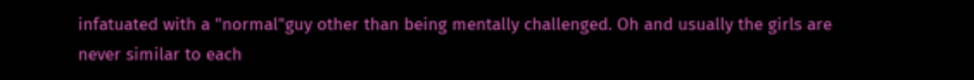infatuated with a "normal"guy other than being mentally challenged. Oh and usually the girls are never similar to each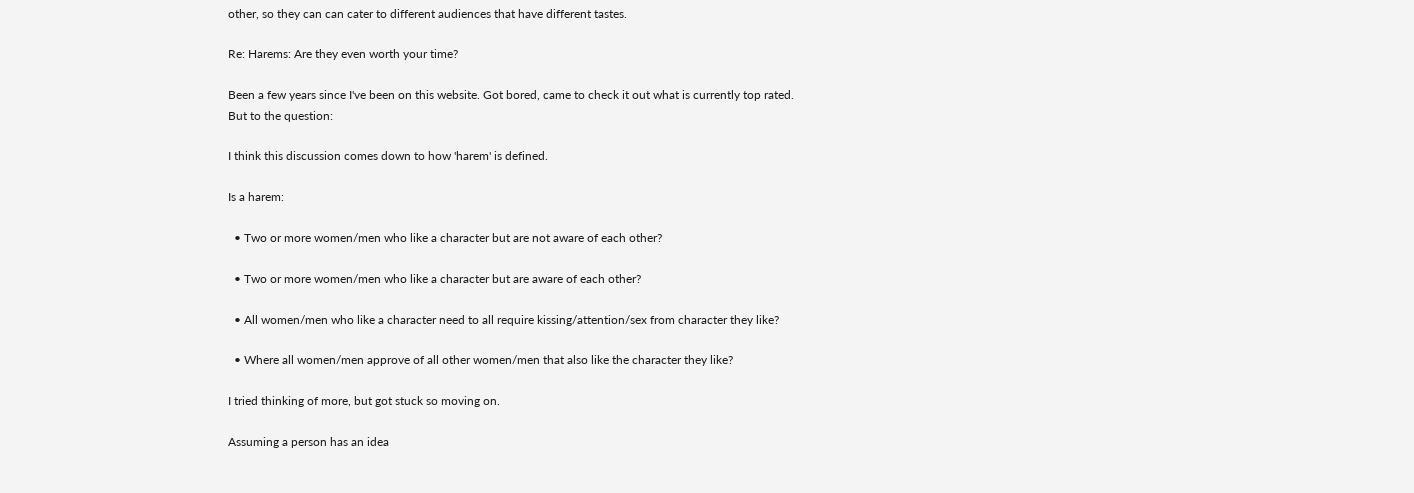other, so they can can cater to different audiences that have different tastes.

Re: Harems: Are they even worth your time?

Been a few years since I've been on this website. Got bored, came to check it out what is currently top rated.
But to the question:

I think this discussion comes down to how 'harem' is defined.

Is a harem:

  • Two or more women/men who like a character but are not aware of each other?

  • Two or more women/men who like a character but are aware of each other?

  • All women/men who like a character need to all require kissing/attention/sex from character they like?

  • Where all women/men approve of all other women/men that also like the character they like?

I tried thinking of more, but got stuck so moving on.

Assuming a person has an idea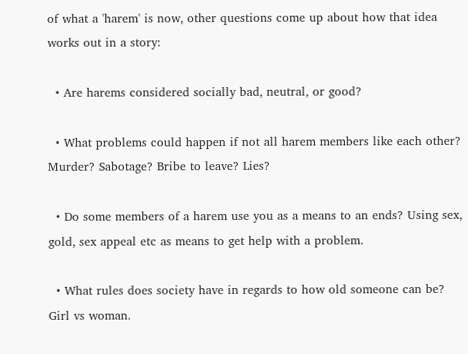of what a 'harem' is now, other questions come up about how that idea works out in a story:

  • Are harems considered socially bad, neutral, or good?

  • What problems could happen if not all harem members like each other? Murder? Sabotage? Bribe to leave? Lies?

  • Do some members of a harem use you as a means to an ends? Using sex, gold, sex appeal etc as means to get help with a problem.

  • What rules does society have in regards to how old someone can be? Girl vs woman.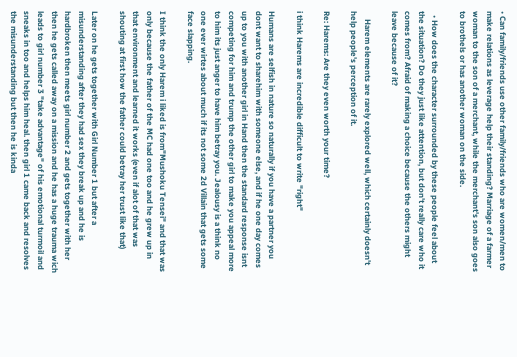• Can family/friends use other family/friends who are women/men to make relations as leverage help their standing? Marriage of a farmer woman to the son of a merchant, while the merchant's son also goes to brothels or has another woman on the side.

  • How does the character surrounded by these people feel about the situation? Do they just like attention, but don't really care who it comes from? Afraid of making a choice because the others might leave because of it?

    Harem elements are rarely explored well, which certainly doesn't help people's perception of it.

Re: Harems: Are they even worth your time?

i think Harems are incredible difficult to write "right"

Humans are selfish in nature so naturally if you have a partner you dont want to sharehim with someone else, and if he one day comes up to you with another girl in Hand then the standard response isnt competing for him and trump the other girl to make you appeal more to him its just anger to have him betray you. Jealousy is a think no one ever wirtes about much if its not some 2d Villain that gets some face slapping.

I think the only Harem i liked is from"Mushoku Tensei" and that was only because the father of the MC had one too and he grew up in that environment and learned it works (even if alot of that was shouting at first how the father could betray her trust like that)

Later on he gets together with Girl Number 1 but after a misunderstanding after they had sex they break up and he is hardbroken then meets girl number 2 and gets together with her then he gets called away on a mission and he has a huge trauma wich leads to girl number 3 "take advantage" of his emotional turmoil and sneaks in too and helps him heal. then girl 1 came back and resolves the misunderstanding but then he is kinda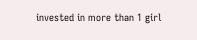invested in more than 1 girl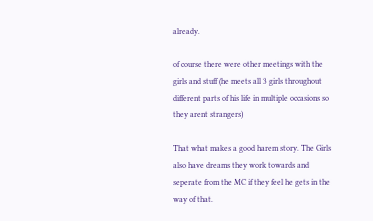already.

of course there were other meetings with the girls and stuff (he meets all 3 girls throughout different parts of his life in multiple occasions so they arent strangers)

That what makes a good harem story. The Girls also have dreams they work towards and seperate from the MC if they feel he gets in the way of that.